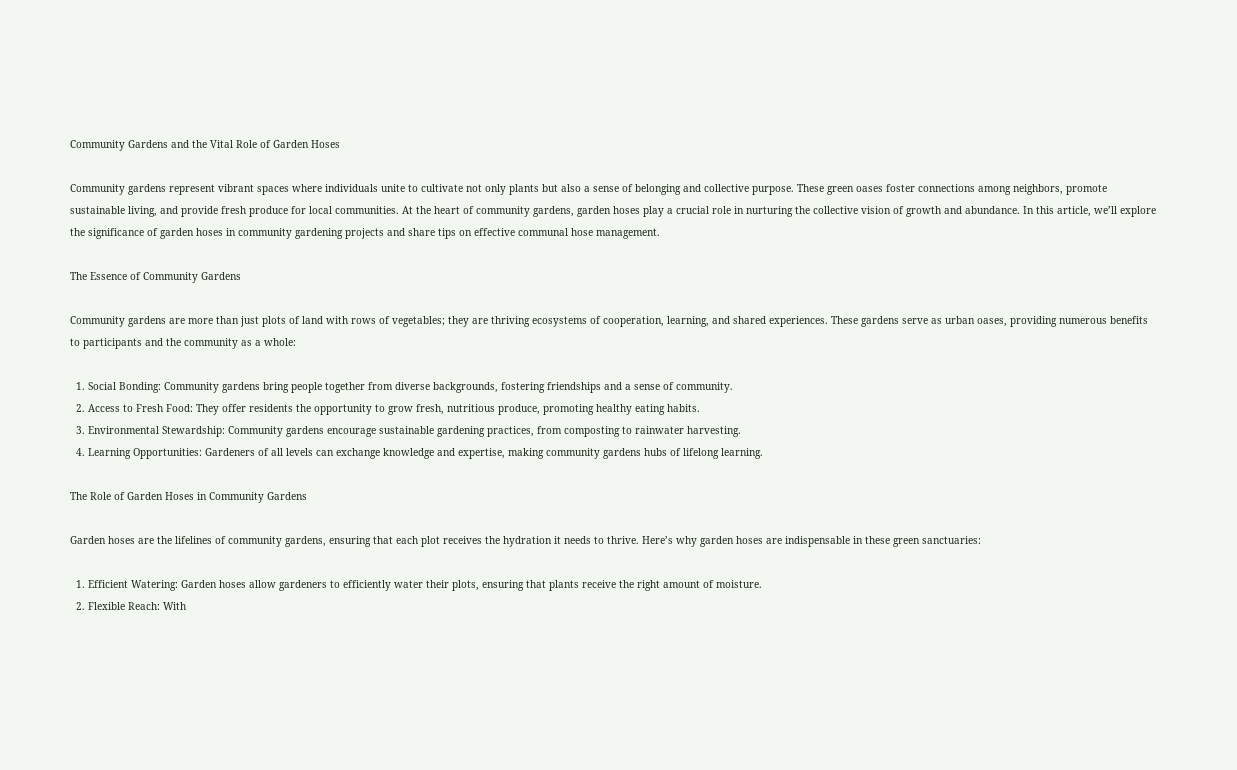Community Gardens and the Vital Role of Garden Hoses

Community gardens represent vibrant spaces where individuals unite to cultivate not only plants but also a sense of belonging and collective purpose. These green oases foster connections among neighbors, promote sustainable living, and provide fresh produce for local communities. At the heart of community gardens, garden hoses play a crucial role in nurturing the collective vision of growth and abundance. In this article, we’ll explore the significance of garden hoses in community gardening projects and share tips on effective communal hose management.

The Essence of Community Gardens

Community gardens are more than just plots of land with rows of vegetables; they are thriving ecosystems of cooperation, learning, and shared experiences. These gardens serve as urban oases, providing numerous benefits to participants and the community as a whole:

  1. Social Bonding: Community gardens bring people together from diverse backgrounds, fostering friendships and a sense of community.
  2. Access to Fresh Food: They offer residents the opportunity to grow fresh, nutritious produce, promoting healthy eating habits.
  3. Environmental Stewardship: Community gardens encourage sustainable gardening practices, from composting to rainwater harvesting.
  4. Learning Opportunities: Gardeners of all levels can exchange knowledge and expertise, making community gardens hubs of lifelong learning.

The Role of Garden Hoses in Community Gardens

Garden hoses are the lifelines of community gardens, ensuring that each plot receives the hydration it needs to thrive. Here’s why garden hoses are indispensable in these green sanctuaries:

  1. Efficient Watering: Garden hoses allow gardeners to efficiently water their plots, ensuring that plants receive the right amount of moisture.
  2. Flexible Reach: With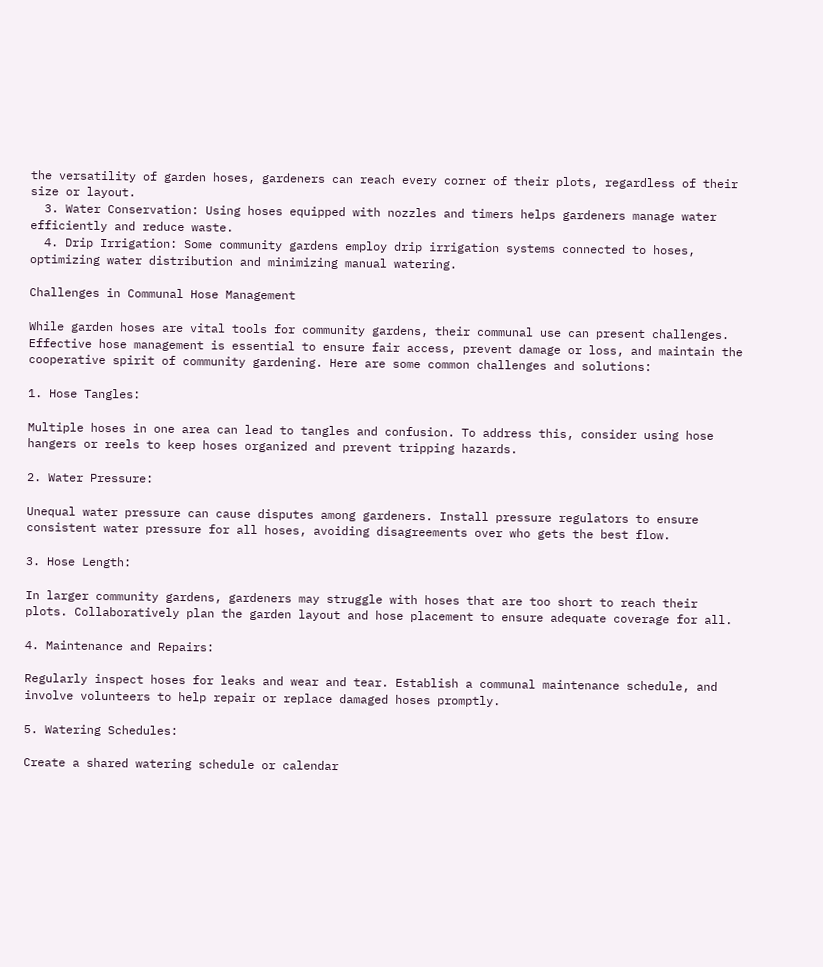the versatility of garden hoses, gardeners can reach every corner of their plots, regardless of their size or layout.
  3. Water Conservation: Using hoses equipped with nozzles and timers helps gardeners manage water efficiently and reduce waste.
  4. Drip Irrigation: Some community gardens employ drip irrigation systems connected to hoses, optimizing water distribution and minimizing manual watering.

Challenges in Communal Hose Management

While garden hoses are vital tools for community gardens, their communal use can present challenges. Effective hose management is essential to ensure fair access, prevent damage or loss, and maintain the cooperative spirit of community gardening. Here are some common challenges and solutions:

1. Hose Tangles:

Multiple hoses in one area can lead to tangles and confusion. To address this, consider using hose hangers or reels to keep hoses organized and prevent tripping hazards.

2. Water Pressure:

Unequal water pressure can cause disputes among gardeners. Install pressure regulators to ensure consistent water pressure for all hoses, avoiding disagreements over who gets the best flow.

3. Hose Length:

In larger community gardens, gardeners may struggle with hoses that are too short to reach their plots. Collaboratively plan the garden layout and hose placement to ensure adequate coverage for all.

4. Maintenance and Repairs:

Regularly inspect hoses for leaks and wear and tear. Establish a communal maintenance schedule, and involve volunteers to help repair or replace damaged hoses promptly.

5. Watering Schedules:

Create a shared watering schedule or calendar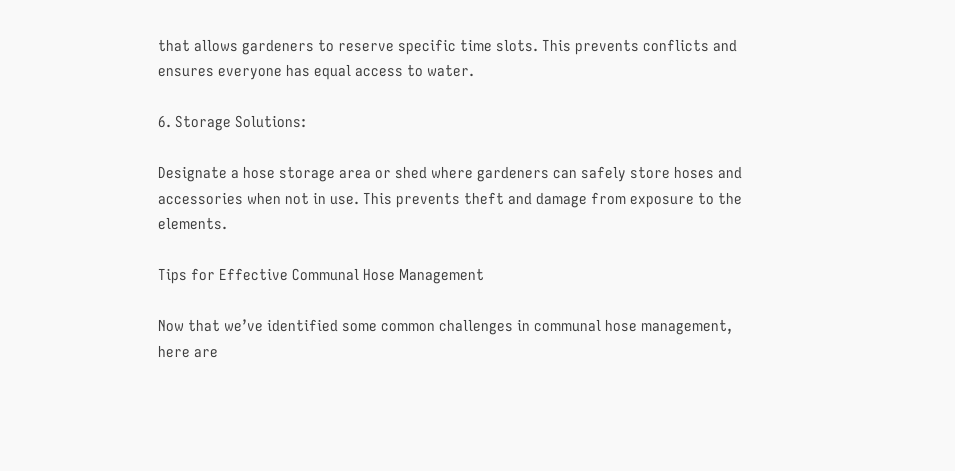that allows gardeners to reserve specific time slots. This prevents conflicts and ensures everyone has equal access to water.

6. Storage Solutions:

Designate a hose storage area or shed where gardeners can safely store hoses and accessories when not in use. This prevents theft and damage from exposure to the elements.

Tips for Effective Communal Hose Management

Now that we’ve identified some common challenges in communal hose management, here are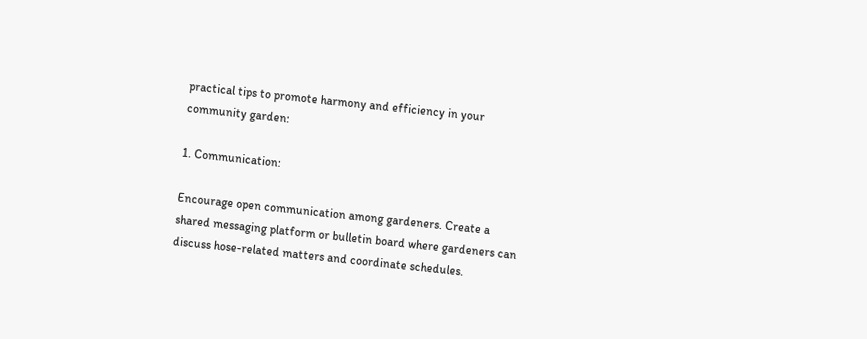practical tips to promote harmony and efficiency in your community garden:

1. Communication:

Encourage open communication among gardeners. Create a shared messaging platform or bulletin board where gardeners can discuss hose-related matters and coordinate schedules.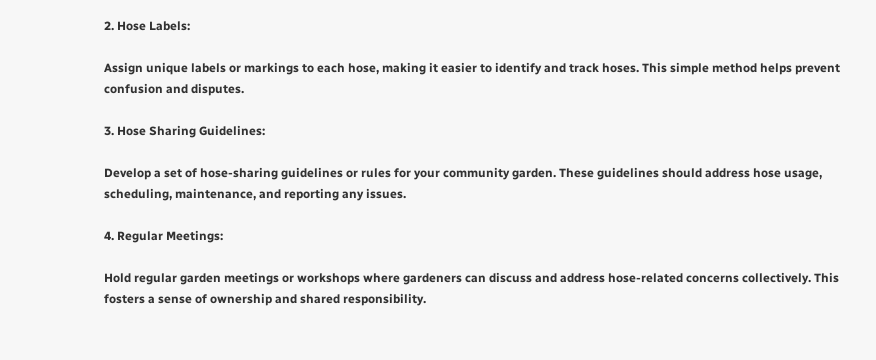2. Hose Labels:

Assign unique labels or markings to each hose, making it easier to identify and track hoses. This simple method helps prevent confusion and disputes.

3. Hose Sharing Guidelines:

Develop a set of hose-sharing guidelines or rules for your community garden. These guidelines should address hose usage, scheduling, maintenance, and reporting any issues.

4. Regular Meetings:

Hold regular garden meetings or workshops where gardeners can discuss and address hose-related concerns collectively. This fosters a sense of ownership and shared responsibility.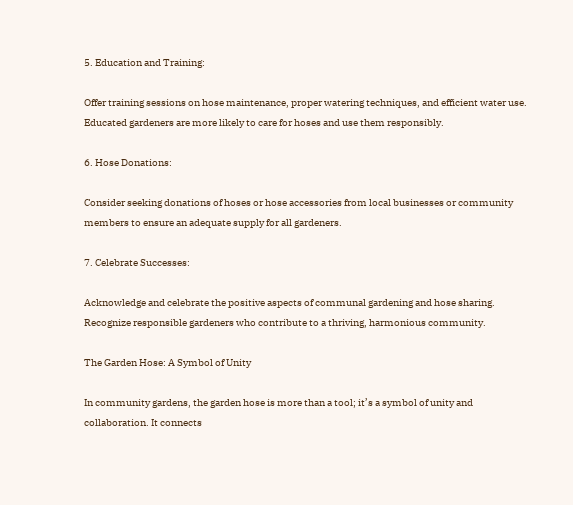5. Education and Training:

Offer training sessions on hose maintenance, proper watering techniques, and efficient water use. Educated gardeners are more likely to care for hoses and use them responsibly.

6. Hose Donations:

Consider seeking donations of hoses or hose accessories from local businesses or community members to ensure an adequate supply for all gardeners.

7. Celebrate Successes:

Acknowledge and celebrate the positive aspects of communal gardening and hose sharing. Recognize responsible gardeners who contribute to a thriving, harmonious community.

The Garden Hose: A Symbol of Unity

In community gardens, the garden hose is more than a tool; it’s a symbol of unity and collaboration. It connects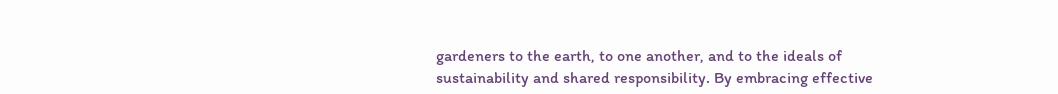gardeners to the earth, to one another, and to the ideals of sustainability and shared responsibility. By embracing effective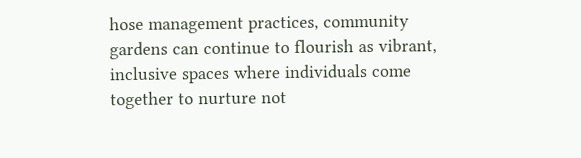hose management practices, community gardens can continue to flourish as vibrant, inclusive spaces where individuals come together to nurture not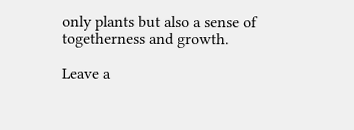only plants but also a sense of togetherness and growth.

Leave a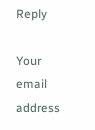Reply

Your email address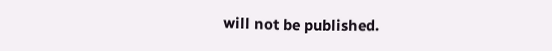will not be published.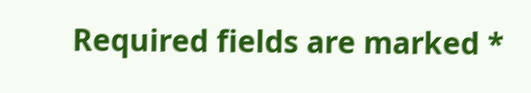Required fields are marked *